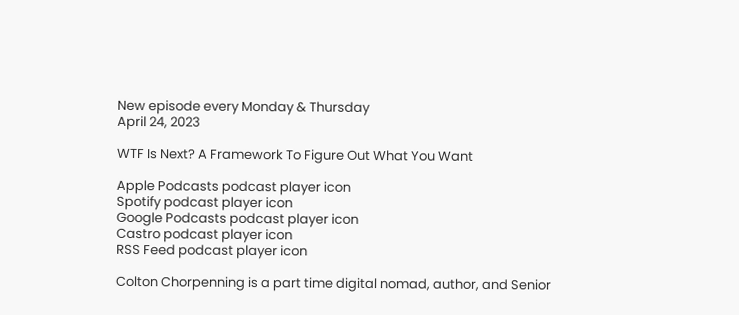New episode every Monday & Thursday
April 24, 2023

WTF Is Next? A Framework To Figure Out What You Want

Apple Podcasts podcast player icon
Spotify podcast player icon
Google Podcasts podcast player icon
Castro podcast player icon
RSS Feed podcast player icon

Colton Chorpenning is a part time digital nomad, author, and Senior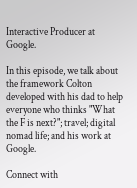Interactive Producer at Google.

In this episode, we talk about the framework Colton developed with his dad to help everyone who thinks "What the F is next?"; travel; digital nomad life; and his work at Google.

Connect with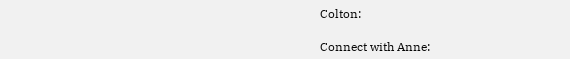Colton:

Connect with Anne: